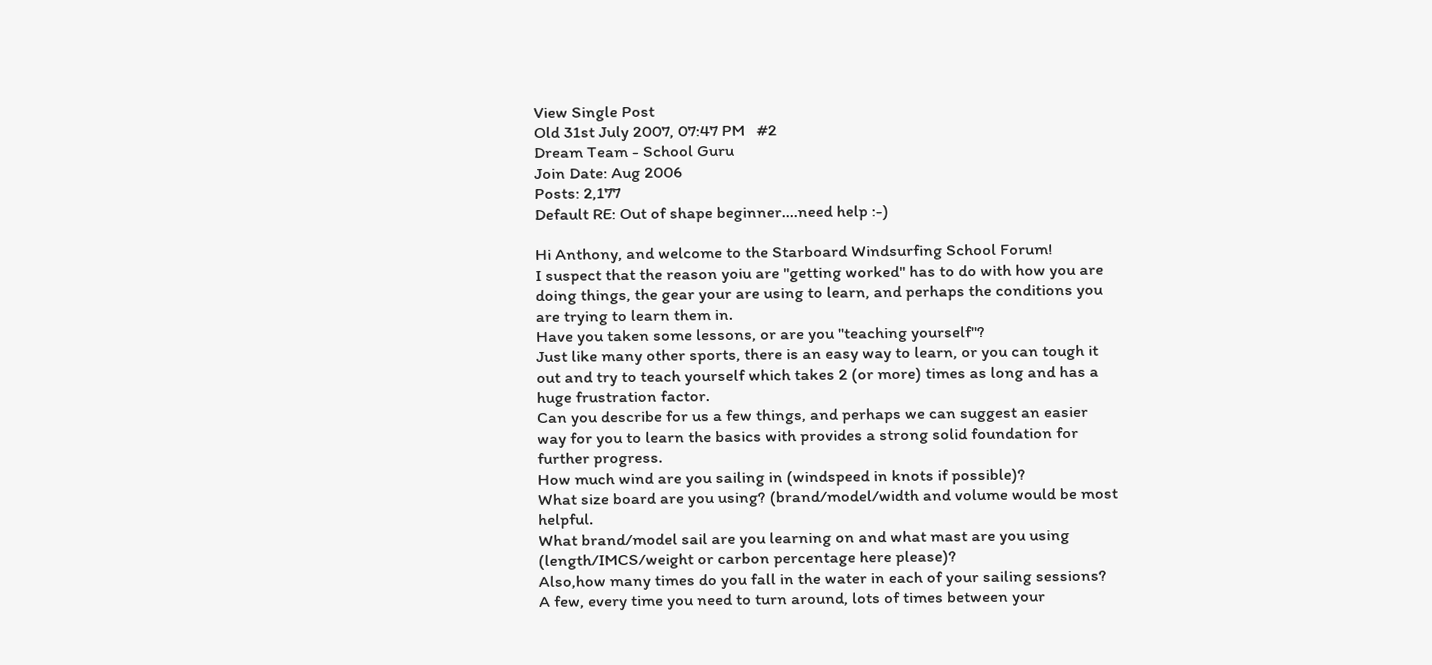View Single Post
Old 31st July 2007, 07:47 PM   #2
Dream Team - School Guru
Join Date: Aug 2006
Posts: 2,177
Default RE: Out of shape beginner....need help :-)

Hi Anthony, and welcome to the Starboard Windsurfing School Forum!
I suspect that the reason yoiu are "getting worked" has to do with how you are doing things, the gear your are using to learn, and perhaps the conditions you are trying to learn them in.
Have you taken some lessons, or are you "teaching yourself"?
Just like many other sports, there is an easy way to learn, or you can tough it out and try to teach yourself which takes 2 (or more) times as long and has a huge frustration factor.
Can you describe for us a few things, and perhaps we can suggest an easier way for you to learn the basics with provides a strong solid foundation for further progress.
How much wind are you sailing in (windspeed in knots if possible)?
What size board are you using? (brand/model/width and volume would be most helpful.
What brand/model sail are you learning on and what mast are you using (length/IMCS/weight or carbon percentage here please)?
Also,how many times do you fall in the water in each of your sailing sessions? A few, every time you need to turn around, lots of times between your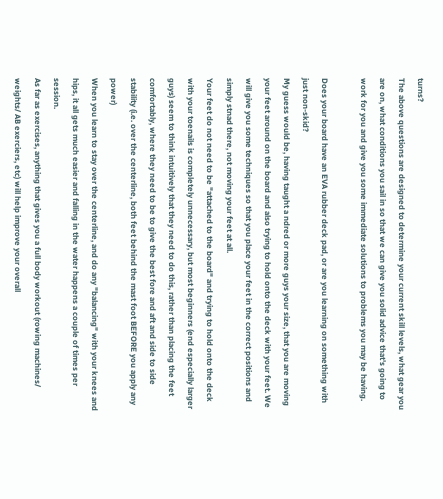turns?
The above questions are designed to determine your current skill levels, what gear you are on, what conditions you sail in so that we can give you solid advice that's going to work for you and give you some immediate solutions to problems you may be having.

Does your board have an EVA rubber deck pad, or are you learning on something with just non-skid?
My guess would be, having taught a ndred or more guys your size, that you are moving your feet around on the board and also trying to hold onto the deck with your feet. We will give you some techniques so that you place your feet in the correct positions and simply stnad there, not moving your feet at all.
Your feet do not need to be "attached to the board" and trying to hold onto the deck with your toenails is completely unnecessary, but most beginners (end especially larger guys) seem to think intuitively that they need to do this, rather than placing the feet comfortably, where they need to be to give the best fore and aft and side to side stability (i.e. over the centerline, both feet behind the mast foot BEFORE you apply any power)
When you learn to stay over the centerline, and do any "balancing" with your knees and hips, it all gets much easier and falling in the water happens a couple of times per session.
As far as exercises, anything that gives you a full body workout (rowing machines/ weights/ AB exerciers, etc) will help improve your overall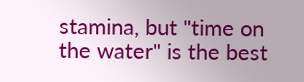stamina, but "time on the water" is the best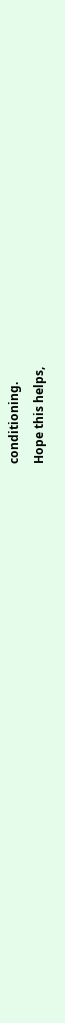conditioning.
Hope this helps,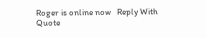Roger is online now   Reply With Quote